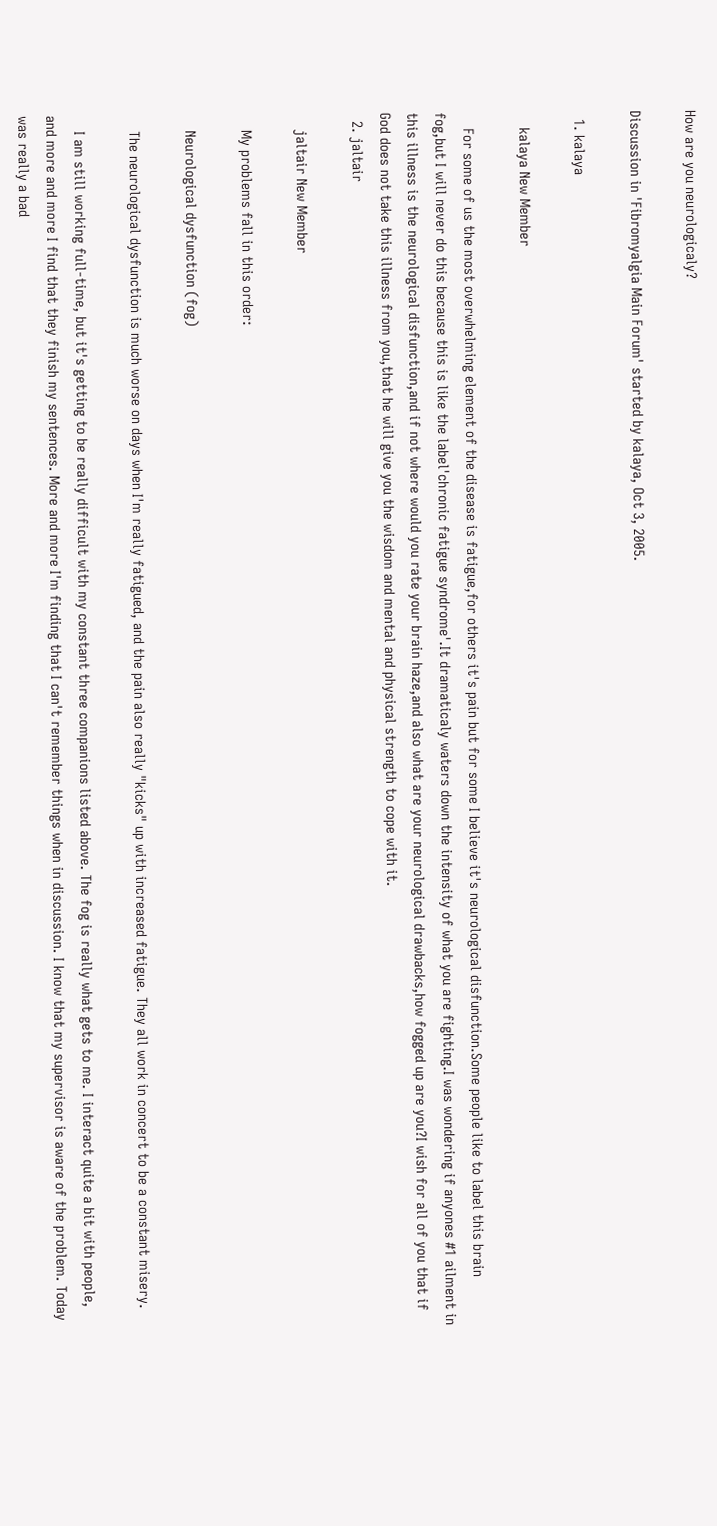How are you neurologicaly?

Discussion in 'Fibromyalgia Main Forum' started by kalaya, Oct 3, 2005.

  1. kalaya

    kalaya New Member

    For some of us the most overwhelming element of the disease is fatigue,for others it's pain but for some I believe it's neurological disfunction.Some people like to label this brain fog,but I will never do this because this is like the label'chronic fatigue syndrome'.It dramaticaly waters down the intensity of what you are fighting.I was wondering if anyones #1 ailment in this illness is the neurological disfunction,and if not where would you rate your brain haze,and also what are your neurological drawbacks,how fogged up are you?I wish for all of you that if God does not take this illness from you,that he will give you the wisdom and mental and physical strength to cope with it.
  2. jaltair

    jaltair New Member

    My problems fall in this order:

    Neurological dysfunction (fog)

    The neurological dysfunction is much worse on days when I'm really fatigued, and the pain also really "kicks" up with increased fatigue. They all work in concert to be a constant misery.

    I am still working full-time, but it's getting to be really difficult with my constant three companions listed above. The fog is really what gets to me. I interact quite a bit with people, and more and more I find that they finish my sentences. More and more I'm finding that I can't remember things when in discussion. I know that my supervisor is aware of the problem. Today was really a bad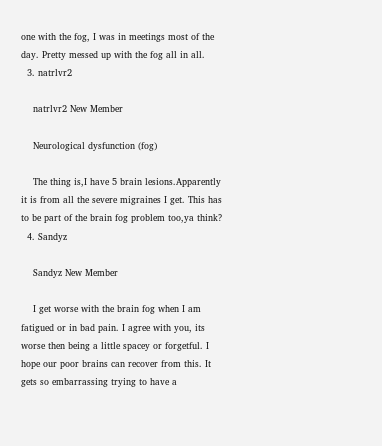one with the fog, I was in meetings most of the day. Pretty messed up with the fog all in all.
  3. natrlvr2

    natrlvr2 New Member

    Neurological dysfunction (fog)

    The thing is,I have 5 brain lesions.Apparently it is from all the severe migraines I get. This has to be part of the brain fog problem too,ya think?
  4. Sandyz

    Sandyz New Member

    I get worse with the brain fog when I am fatigued or in bad pain. I agree with you, its worse then being a little spacey or forgetful. I hope our poor brains can recover from this. It gets so embarrassing trying to have a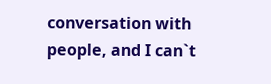conversation with people, and I can`t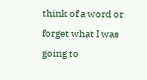think of a word or forget what I was going to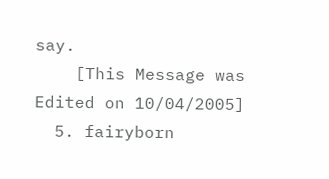say.
    [This Message was Edited on 10/04/2005]
  5. fairyborn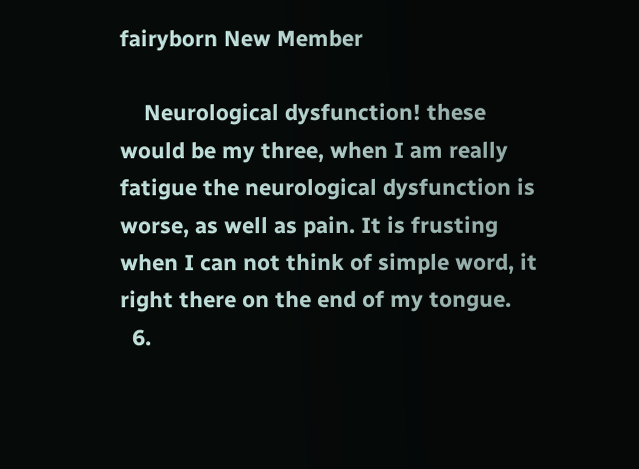fairyborn New Member

    Neurological dysfunction! these would be my three, when I am really fatigue the neurological dysfunction is worse, as well as pain. It is frusting when I can not think of simple word, it right there on the end of my tongue.
  6.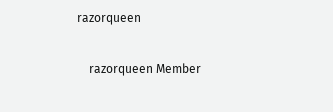razorqueen

    razorqueen Member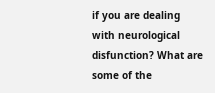if you are dealing with neurological disfunction? What are some of the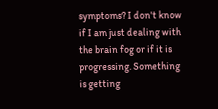symptoms? I don't know if I am just dealing with the brain fog or if it is progressing. Something is getting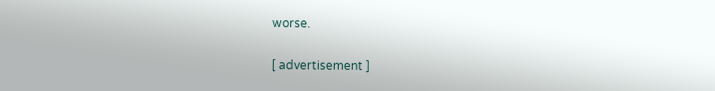worse.

[ advertisement ]